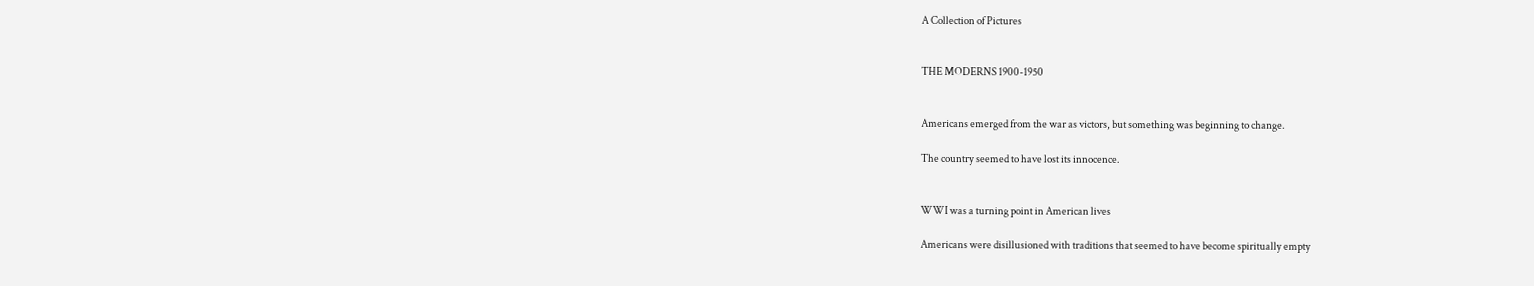A Collection of Pictures


THE MODERNS 1900-1950


Americans emerged from the war as victors, but something was beginning to change.

The country seemed to have lost its innocence.


WWI was a turning point in American lives

Americans were disillusioned with traditions that seemed to have become spiritually empty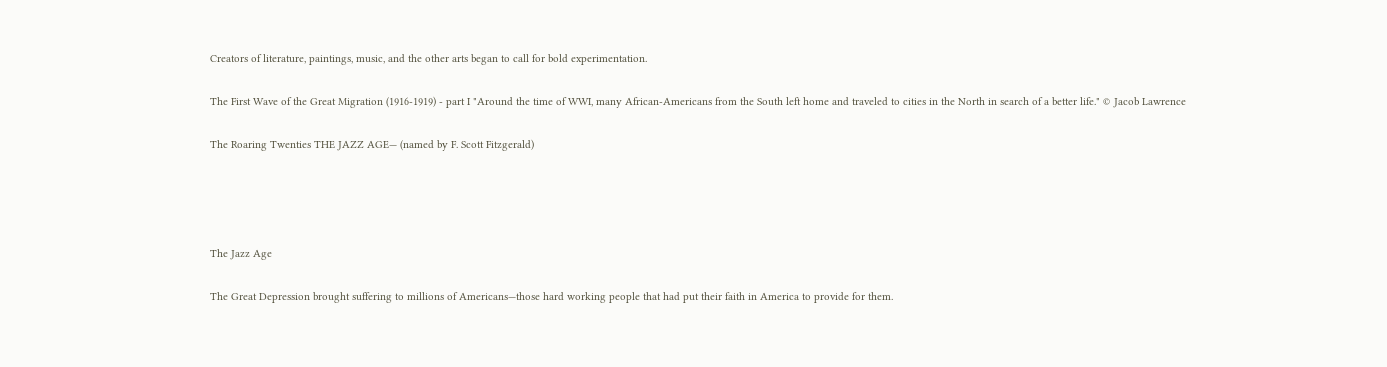Creators of literature, paintings, music, and the other arts began to call for bold experimentation.

The First Wave of the Great Migration (1916-1919) - part I "Around the time of WWI, many African-Americans from the South left home and traveled to cities in the North in search of a better life." © Jacob Lawrence

The Roaring Twenties THE JAZZ AGE— (named by F. Scott Fitzgerald)




The Jazz Age

The Great Depression brought suffering to millions of Americans—those hard working people that had put their faith in America to provide for them.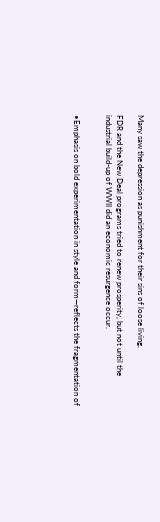Many saw the depression as punishment for their sins of loose living.

FDR and the New Deal programs tried to renew prosperity, but not until the industrial build-up of WWII did an economic resurgence occur.


•Emphasis on bold experimentation in style and form—reflects the fragmentation of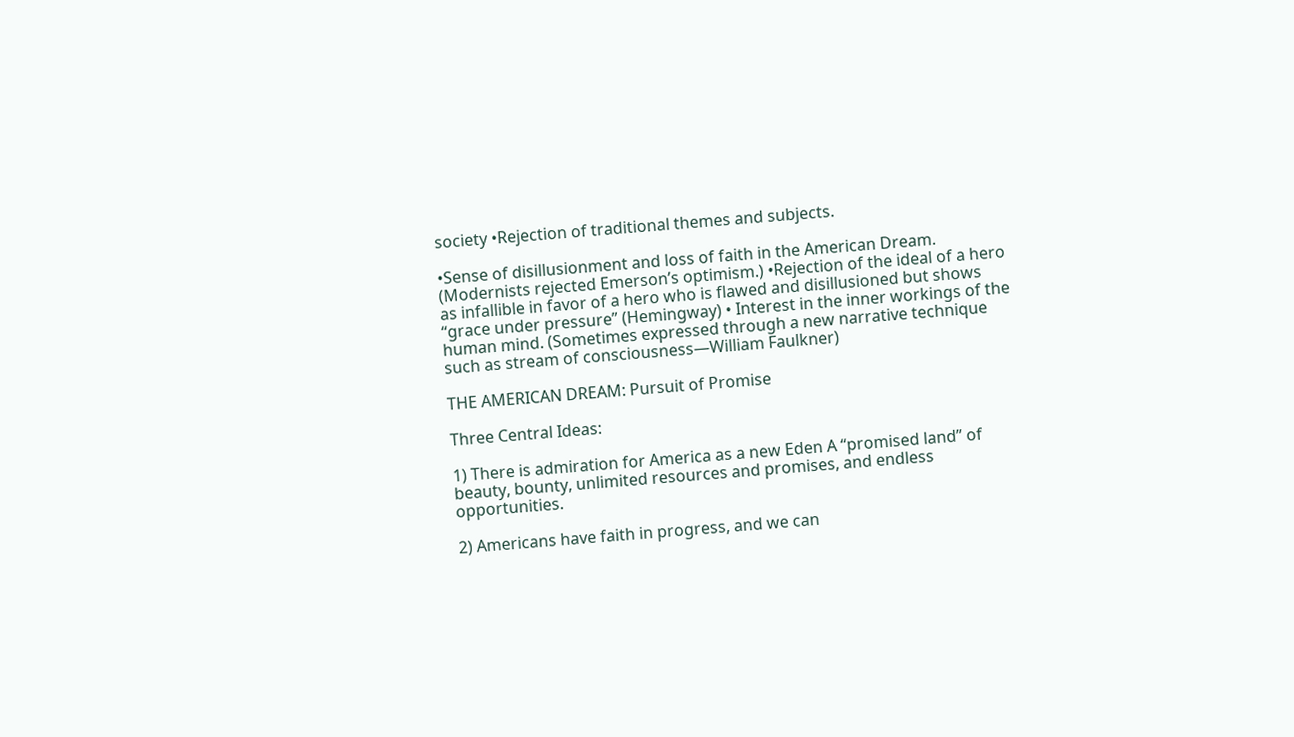society •Rejection of traditional themes and subjects.

•Sense of disillusionment and loss of faith in the American Dream. (Modernists rejected Emerson’s optimism.) •Rejection of the ideal of a hero as infallible in favor of a hero who is flawed and disillusioned but shows “grace under pressure” (Hemingway) • Interest in the inner workings of the human mind. (Sometimes expressed through a new narrative technique such as stream of consciousness—William Faulkner)

THE AMERICAN DREAM: Pursuit of Promise

Three Central Ideas:

1) There is admiration for America as a new Eden A “promised land” of beauty, bounty, unlimited resources and promises, and endless opportunities.

2) Americans have faith in progress, and we can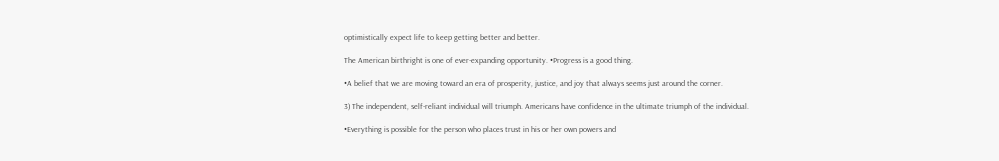optimistically expect life to keep getting better and better.

The American birthright is one of ever-expanding opportunity. •Progress is a good thing.

•A belief that we are moving toward an era of prosperity, justice, and joy that always seems just around the corner.

3) The independent, self-reliant individual will triumph. Americans have confidence in the ultimate triumph of the individual.

•Everything is possible for the person who places trust in his or her own powers and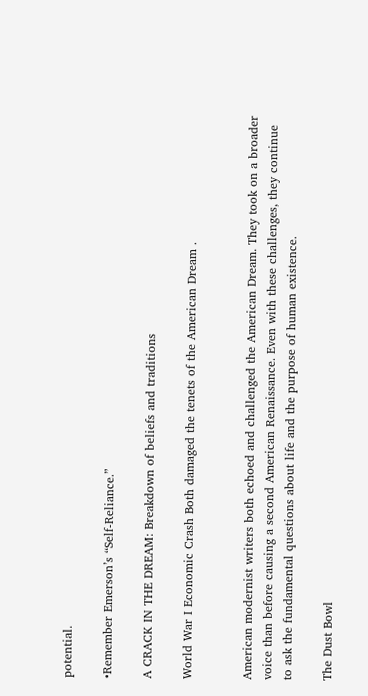potential.

•Remember Emerson’s “Self-Reliance.”

A CRACK IN THE DREAM: Breakdown of beliefs and traditions

World War I Economic Crash Both damaged the tenets of the American Dream .


American modernist writers both echoed and challenged the American Dream. They took on a broader voice than before causing a second American Renaissance. Even with these challenges, they continue to ask the fundamental questions about life and the purpose of human existence.

The Dust Bowl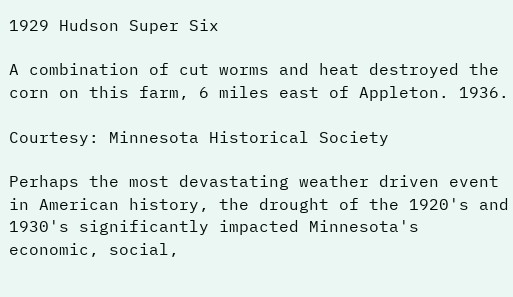1929 Hudson Super Six

A combination of cut worms and heat destroyed the corn on this farm, 6 miles east of Appleton. 1936.

Courtesy: Minnesota Historical Society

Perhaps the most devastating weather driven event in American history, the drought of the 1920's and 1930's significantly impacted Minnesota's economic, social,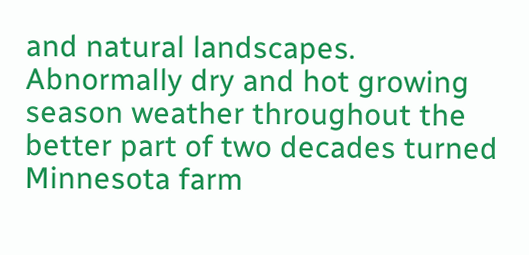and natural landscapes. Abnormally dry and hot growing season weather throughout the better part of two decades turned Minnesota farm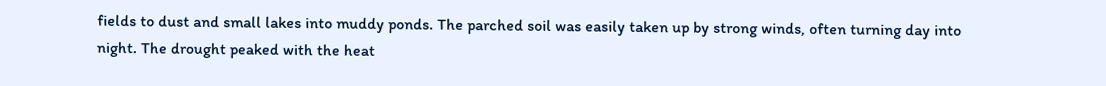fields to dust and small lakes into muddy ponds. The parched soil was easily taken up by strong winds, often turning day into night. The drought peaked with the heat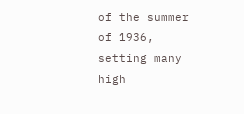of the summer of 1936, setting many high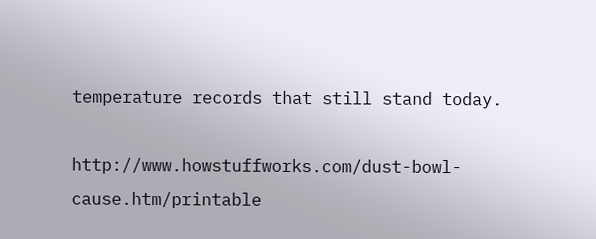temperature records that still stand today.

http://www.howstuffworks.com/dust-bowl-cause.htm/printable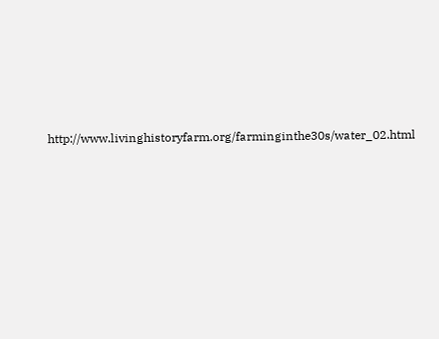http://www.livinghistoryfarm.org/farminginthe30s/water_02.html